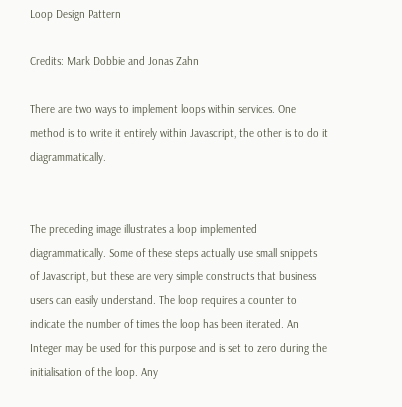Loop Design Pattern

Credits: Mark Dobbie and Jonas Zahn

There are two ways to implement loops within services. One method is to write it entirely within Javascript, the other is to do it diagrammatically.


The preceding image illustrates a loop implemented diagrammatically. Some of these steps actually use small snippets of Javascript, but these are very simple constructs that business users can easily understand. The loop requires a counter to indicate the number of times the loop has been iterated. An Integer may be used for this purpose and is set to zero during the initialisation of the loop. Any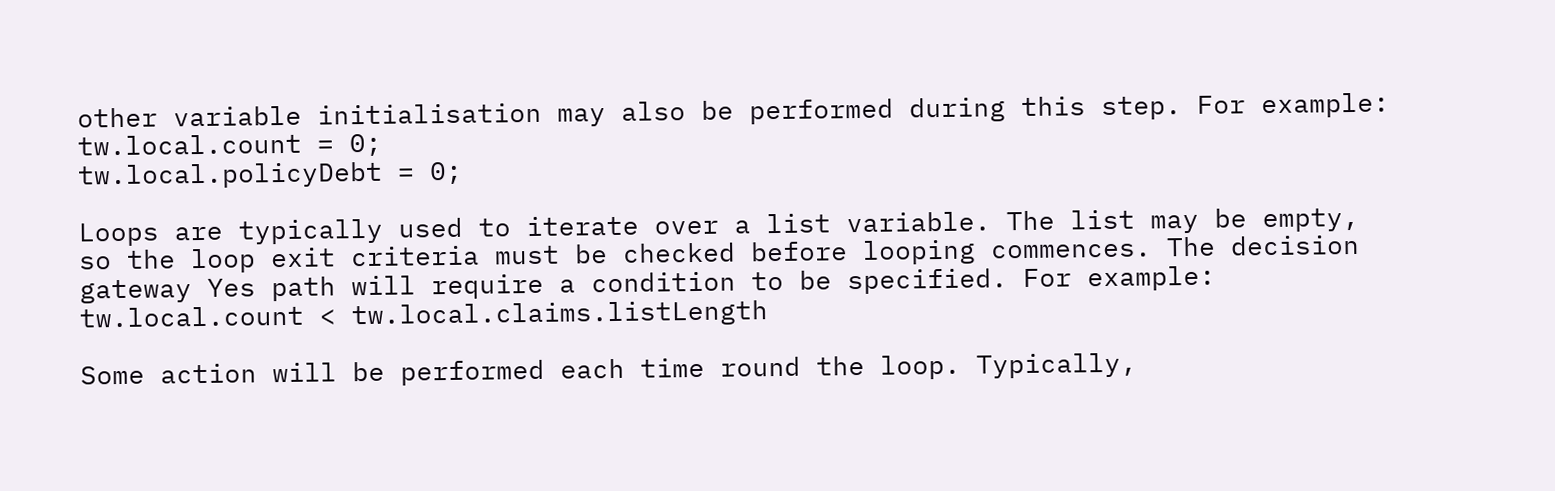other variable initialisation may also be performed during this step. For example:
tw.local.count = 0;
tw.local.policyDebt = 0;

Loops are typically used to iterate over a list variable. The list may be empty, so the loop exit criteria must be checked before looping commences. The decision gateway Yes path will require a condition to be specified. For example:
tw.local.count < tw.local.claims.listLength

Some action will be performed each time round the loop. Typically,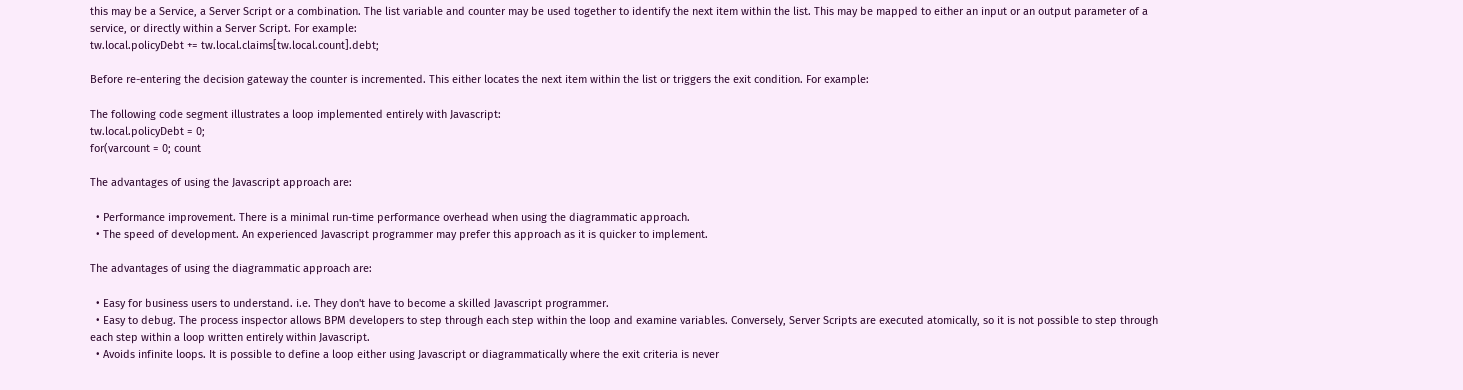this may be a Service, a Server Script or a combination. The list variable and counter may be used together to identify the next item within the list. This may be mapped to either an input or an output parameter of a service, or directly within a Server Script. For example:
tw.local.policyDebt += tw.local.claims[tw.local.count].debt;

Before re-entering the decision gateway the counter is incremented. This either locates the next item within the list or triggers the exit condition. For example:

The following code segment illustrates a loop implemented entirely with Javascript:
tw.local.policyDebt = 0;
for(varcount = 0; count

The advantages of using the Javascript approach are:

  • Performance improvement. There is a minimal run-time performance overhead when using the diagrammatic approach.
  • The speed of development. An experienced Javascript programmer may prefer this approach as it is quicker to implement.

The advantages of using the diagrammatic approach are:

  • Easy for business users to understand. i.e. They don't have to become a skilled Javascript programmer.
  • Easy to debug. The process inspector allows BPM developers to step through each step within the loop and examine variables. Conversely, Server Scripts are executed atomically, so it is not possible to step through each step within a loop written entirely within Javascript.
  • Avoids infinite loops. It is possible to define a loop either using Javascript or diagrammatically where the exit criteria is never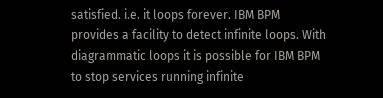satisfied. i.e. it loops forever. IBM BPM provides a facility to detect infinite loops. With diagrammatic loops it is possible for IBM BPM to stop services running infinite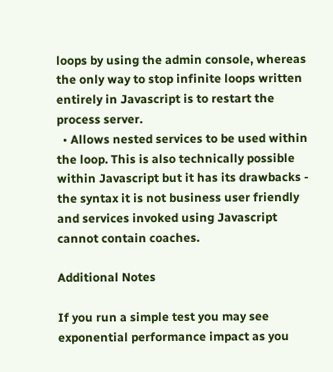loops by using the admin console, whereas the only way to stop infinite loops written entirely in Javascript is to restart the process server.
  • Allows nested services to be used within the loop. This is also technically possible within Javascript but it has its drawbacks - the syntax it is not business user friendly and services invoked using Javascript cannot contain coaches.

Additional Notes

If you run a simple test you may see exponential performance impact as you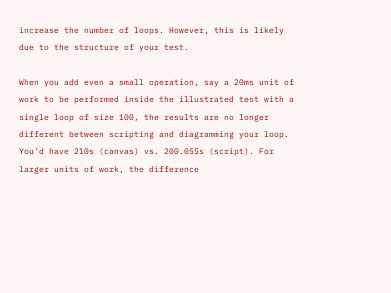increase the number of loops. However, this is likely due to the structure of your test.

When you add even a small operation, say a 20ms unit of work to be performed inside the illustrated test with a single loop of size 100, the results are no longer different between scripting and diagramming your loop. You'd have 210s (canvas) vs. 200.055s (script). For larger units of work, the difference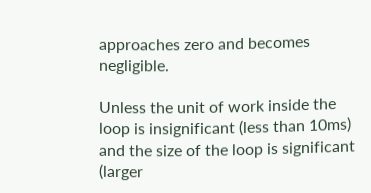approaches zero and becomes negligible.

Unless the unit of work inside the loop is insignificant (less than 10ms) and the size of the loop is significant (larger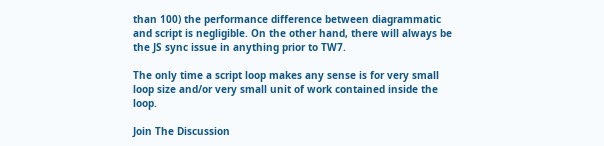than 100) the performance difference between diagrammatic and script is negligible. On the other hand, there will always be the JS sync issue in anything prior to TW7.

The only time a script loop makes any sense is for very small loop size and/or very small unit of work contained inside the loop.

Join The Discussion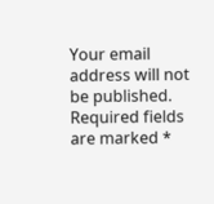Your email address will not be published. Required fields are marked *